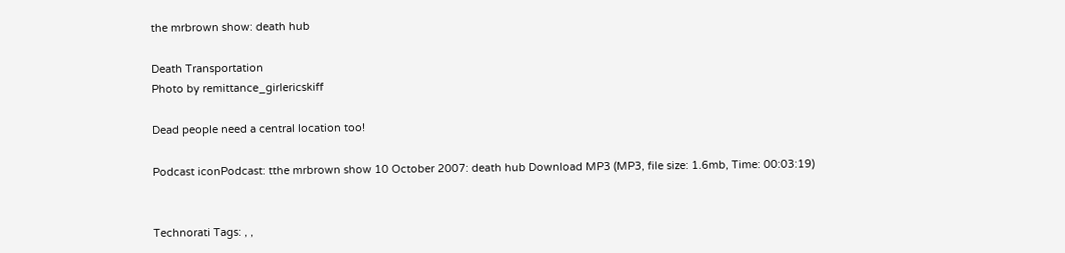the mrbrown show: death hub

Death Transportation
Photo by remittance_girlericskiff

Dead people need a central location too!

Podcast iconPodcast: tthe mrbrown show 10 October 2007: death hub Download MP3 (MP3, file size: 1.6mb, Time: 00:03:19)


Technorati Tags: , ,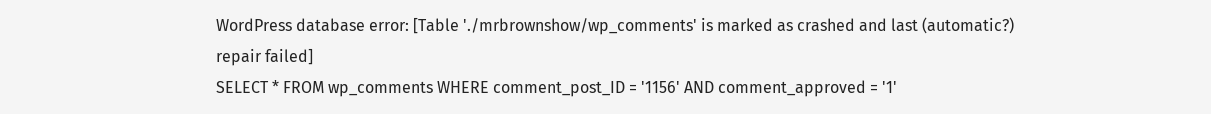WordPress database error: [Table './mrbrownshow/wp_comments' is marked as crashed and last (automatic?) repair failed]
SELECT * FROM wp_comments WHERE comment_post_ID = '1156' AND comment_approved = '1'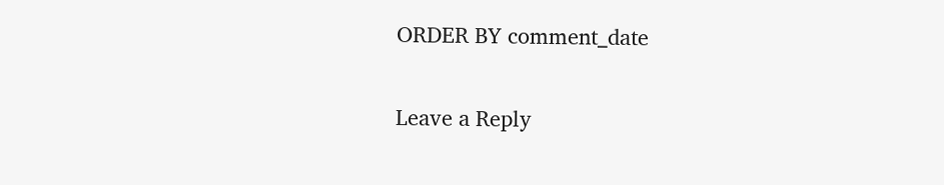ORDER BY comment_date

Leave a Reply